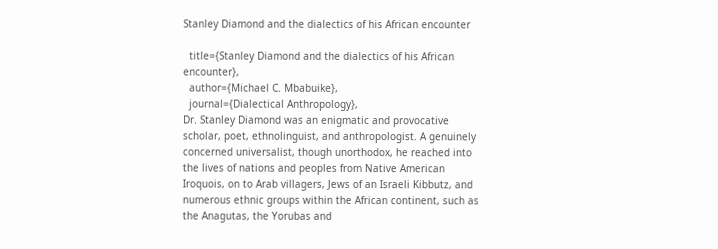Stanley Diamond and the dialectics of his African encounter

  title={Stanley Diamond and the dialectics of his African encounter},
  author={Michael C. Mbabuike},
  journal={Dialectical Anthropology},
Dr. Stanley Diamond was an enigmatic and provocative scholar, poet, ethnolinguist, and anthropologist. A genuinely concerned universalist, though unorthodox, he reached into the lives of nations and peoples from Native American Iroquois, on to Arab villagers, Jews of an Israeli Kibbutz, and numerous ethnic groups within the African continent, such as the Anagutas, the Yorubas and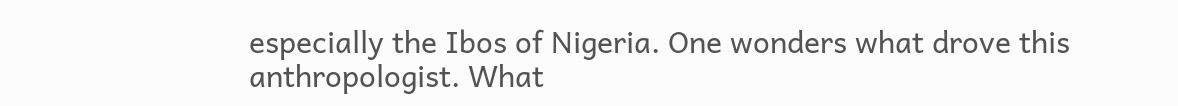especially the Ibos of Nigeria. One wonders what drove this anthropologist. What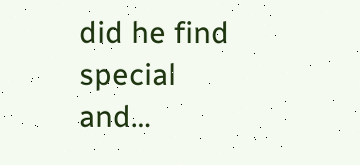did he find special and…